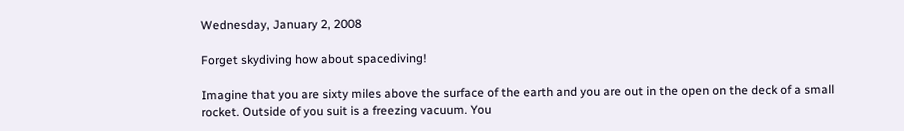Wednesday, January 2, 2008

Forget skydiving how about spacediving!

Imagine that you are sixty miles above the surface of the earth and you are out in the open on the deck of a small rocket. Outside of you suit is a freezing vacuum. You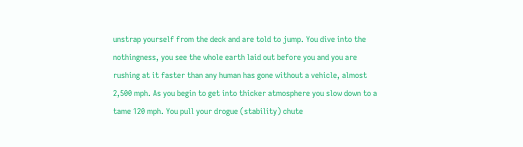unstrap yourself from the deck and are told to jump. You dive into the nothingness, you see the whole earth laid out before you and you are rushing at it faster than any human has gone without a vehicle, almost 2,500 mph. As you begin to get into thicker atmosphere you slow down to a tame 120 mph. You pull your drogue (stability) chute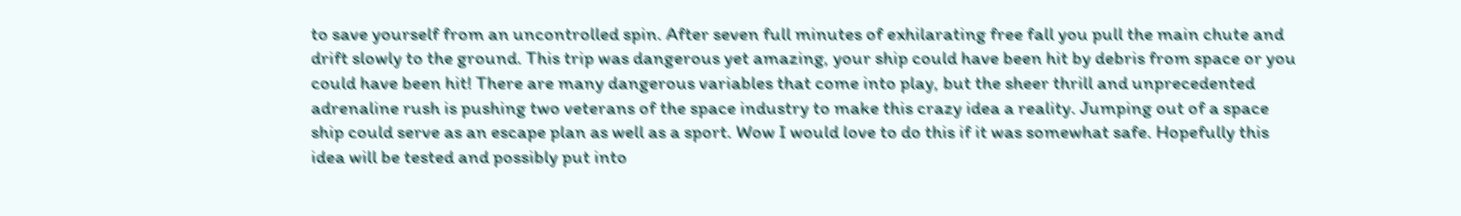to save yourself from an uncontrolled spin. After seven full minutes of exhilarating free fall you pull the main chute and drift slowly to the ground. This trip was dangerous yet amazing, your ship could have been hit by debris from space or you could have been hit! There are many dangerous variables that come into play, but the sheer thrill and unprecedented adrenaline rush is pushing two veterans of the space industry to make this crazy idea a reality. Jumping out of a space ship could serve as an escape plan as well as a sport. Wow I would love to do this if it was somewhat safe. Hopefully this idea will be tested and possibly put into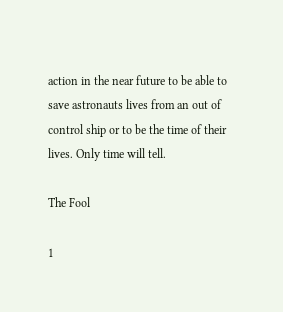action in the near future to be able to save astronauts lives from an out of control ship or to be the time of their lives. Only time will tell.

The Fool

1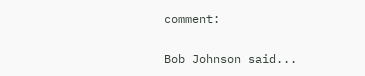comment:

Bob Johnson said...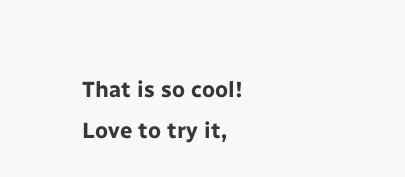That is so cool! Love to try it,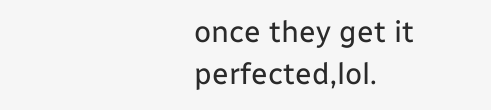once they get it perfected,lol.